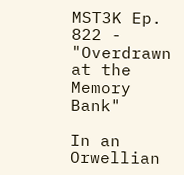MST3K Ep. 822 - "Overdrawn at the Memory Bank"

In an Orwellian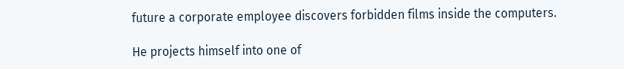future a corporate employee discovers forbidden films inside the computers.

He projects himself into one of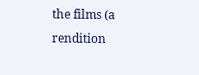the films (a rendition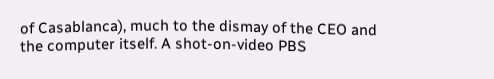of Casablanca), much to the dismay of the CEO and the computer itself. A shot-on-video PBS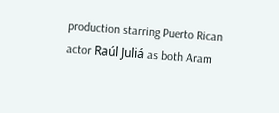production starring Puerto Rican actor Raúl Juliá as both Aram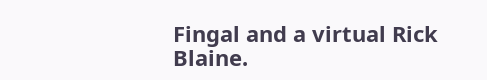Fingal and a virtual Rick Blaine.